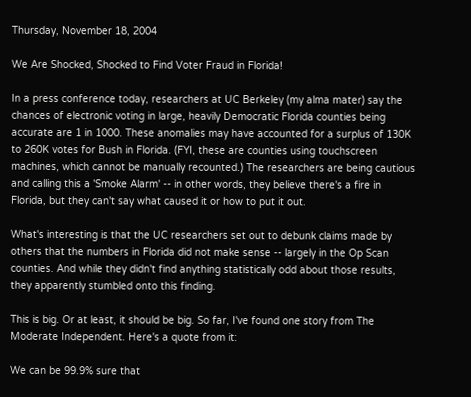Thursday, November 18, 2004

We Are Shocked, Shocked to Find Voter Fraud in Florida!

In a press conference today, researchers at UC Berkeley (my alma mater) say the chances of electronic voting in large, heavily Democratic Florida counties being accurate are 1 in 1000. These anomalies may have accounted for a surplus of 130K to 260K votes for Bush in Florida. (FYI, these are counties using touchscreen machines, which cannot be manually recounted.) The researchers are being cautious and calling this a 'Smoke Alarm' -- in other words, they believe there's a fire in Florida, but they can't say what caused it or how to put it out.

What's interesting is that the UC researchers set out to debunk claims made by others that the numbers in Florida did not make sense -- largely in the Op Scan counties. And while they didn't find anything statistically odd about those results, they apparently stumbled onto this finding.

This is big. Or at least, it should be big. So far, I've found one story from The Moderate Independent. Here's a quote from it:

We can be 99.9% sure that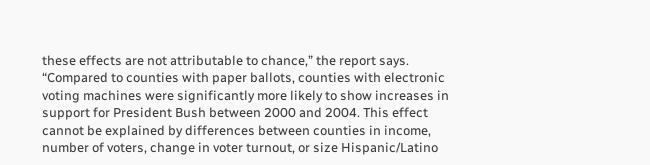these effects are not attributable to chance,” the report says. “Compared to counties with paper ballots, counties with electronic voting machines were significantly more likely to show increases in support for President Bush between 2000 and 2004. This effect cannot be explained by differences between counties in income, number of voters, change in voter turnout, or size Hispanic/Latino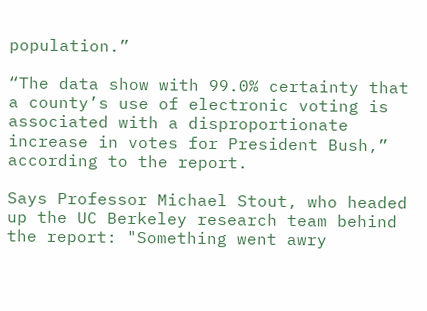population.”

“The data show with 99.0% certainty that a county’s use of electronic voting is associated with a disproportionate increase in votes for President Bush,” according to the report.

Says Professor Michael Stout, who headed up the UC Berkeley research team behind the report: "Something went awry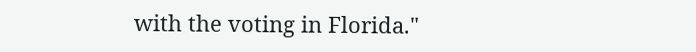with the voting in Florida."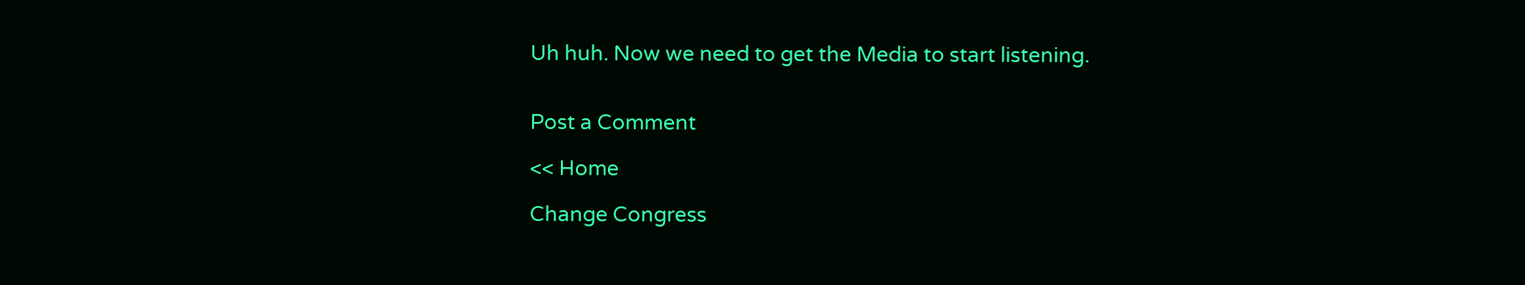Uh huh. Now we need to get the Media to start listening.


Post a Comment

<< Home

Change Congress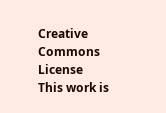Creative Commons License
This work is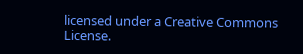licensed under a Creative Commons License.